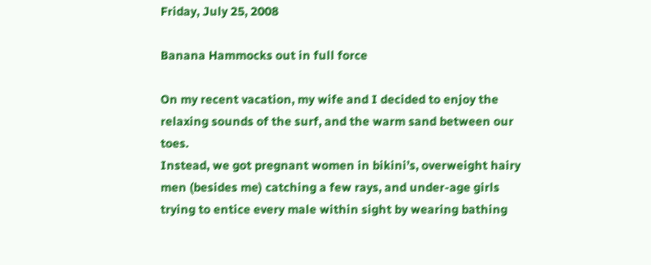Friday, July 25, 2008

Banana Hammocks out in full force

On my recent vacation, my wife and I decided to enjoy the relaxing sounds of the surf, and the warm sand between our toes.
Instead, we got pregnant women in bikini’s, overweight hairy men (besides me) catching a few rays, and under-age girls trying to entice every male within sight by wearing bathing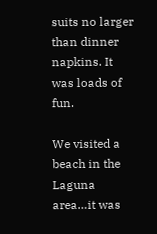suits no larger than dinner napkins. It was loads of fun.

We visited a beach in the Laguna area…it was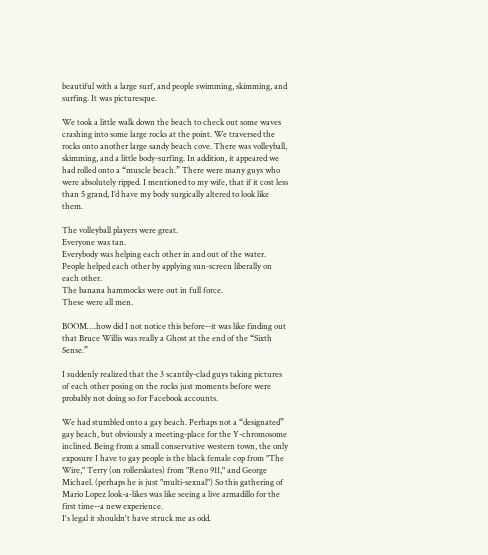beautiful with a large surf, and people swimming, skimming, and surfing. It was picturesque.

We took a little walk down the beach to check out some waves crashing into some large rocks at the point. We traversed the rocks onto another large sandy beach cove. There was volleyball, skimming, and a little body-surfing. In addition, it appeared we had rolled onto a “muscle beach.” There were many guys who were absolutely ripped. I mentioned to my wife, that if it cost less than 5 grand, I’d have my body surgically altered to look like them.

The volleyball players were great.
Everyone was tan.
Everybody was helping each other in and out of the water.
People helped each other by applying sun-screen liberally on each other.
The banana hammocks were out in full force.
These were all men.

BOOM….how did I not notice this before--it was like finding out that Bruce Willis was really a Ghost at the end of the “Sixth Sense.”

I suddenly realized that the 3 scantily-clad guys taking pictures of each other posing on the rocks just moments before were probably not doing so for Facebook accounts.

We had stumbled onto a gay beach. Perhaps not a “designated” gay beach, but obviously a meeting-place for the Y-chromosome inclined. Being from a small conservative western town, the only exposure I have to gay people is the black female cop from "The Wire," Terry (on rollerskates) from "Reno 911," and George Michael. (perhaps he is just "multi-sexual") So this gathering of Mario Lopez look-a-likes was like seeing a live armadillo for the first time--a new experience.
I's legal it shouldn't have struck me as odd.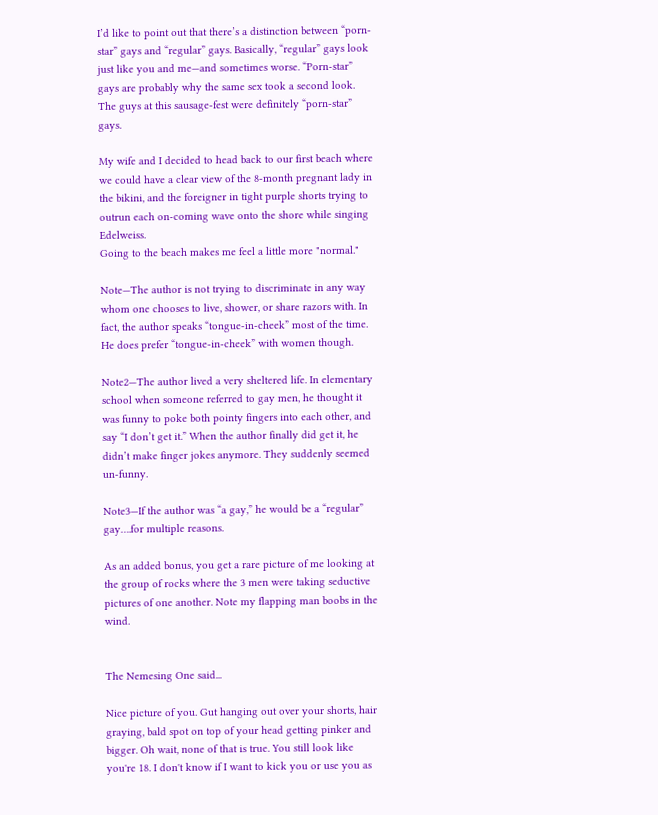I’d like to point out that there’s a distinction between “porn-star” gays and “regular” gays. Basically, “regular” gays look just like you and me—and sometimes worse. “Porn-star” gays are probably why the same sex took a second look. The guys at this sausage-fest were definitely “porn-star” gays.

My wife and I decided to head back to our first beach where we could have a clear view of the 8-month pregnant lady in the bikini, and the foreigner in tight purple shorts trying to outrun each on-coming wave onto the shore while singing Edelweiss.
Going to the beach makes me feel a little more "normal."

Note—The author is not trying to discriminate in any way whom one chooses to live, shower, or share razors with. In fact, the author speaks “tongue-in-cheek” most of the time. He does prefer “tongue-in-cheek” with women though.

Note2—The author lived a very sheltered life. In elementary school when someone referred to gay men, he thought it was funny to poke both pointy fingers into each other, and say “I don’t get it.” When the author finally did get it, he didn’t make finger jokes anymore. They suddenly seemed un-funny.

Note3—If the author was “a gay,” he would be a “regular” gay….for multiple reasons.

As an added bonus, you get a rare picture of me looking at the group of rocks where the 3 men were taking seductive pictures of one another. Note my flapping man boobs in the wind.


The Nemesing One said...

Nice picture of you. Gut hanging out over your shorts, hair graying, bald spot on top of your head getting pinker and bigger. Oh wait, none of that is true. You still look like you're 18. I don't know if I want to kick you or use you as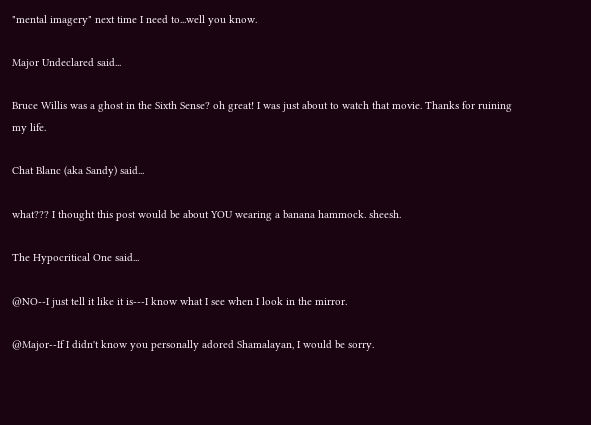"mental imagery" next time I need to...well you know.

Major Undeclared said...

Bruce Willis was a ghost in the Sixth Sense? oh great! I was just about to watch that movie. Thanks for ruining my life.

Chat Blanc (aka Sandy) said...

what??? I thought this post would be about YOU wearing a banana hammock. sheesh.

The Hypocritical One said...

@NO--I just tell it like it is---I know what I see when I look in the mirror.

@Major--If I didn't know you personally adored Shamalayan, I would be sorry.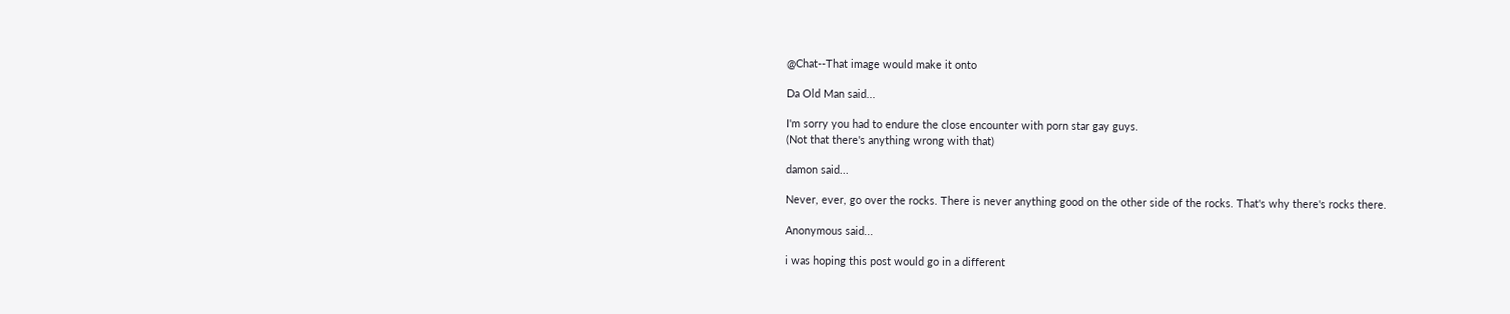@Chat--That image would make it onto

Da Old Man said...

I'm sorry you had to endure the close encounter with porn star gay guys.
(Not that there's anything wrong with that)

damon said...

Never, ever, go over the rocks. There is never anything good on the other side of the rocks. That's why there's rocks there.

Anonymous said...

i was hoping this post would go in a different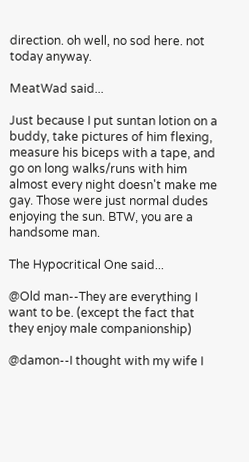direction. oh well, no sod here. not today anyway.

MeatWad said...

Just because I put suntan lotion on a buddy, take pictures of him flexing, measure his biceps with a tape, and go on long walks/runs with him almost every night doesn't make me gay. Those were just normal dudes enjoying the sun. BTW, you are a handsome man.

The Hypocritical One said...

@Old man--They are everything I want to be. (except the fact that they enjoy male companionship)

@damon--I thought with my wife I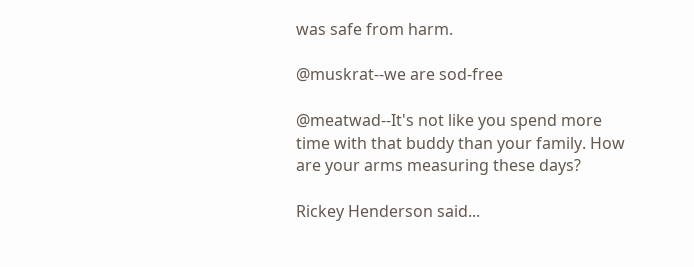was safe from harm.

@muskrat--we are sod-free

@meatwad--It's not like you spend more time with that buddy than your family. How are your arms measuring these days?

Rickey Henderson said...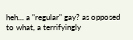heh... a "regular" gay? as opposed to what, a terrifyingly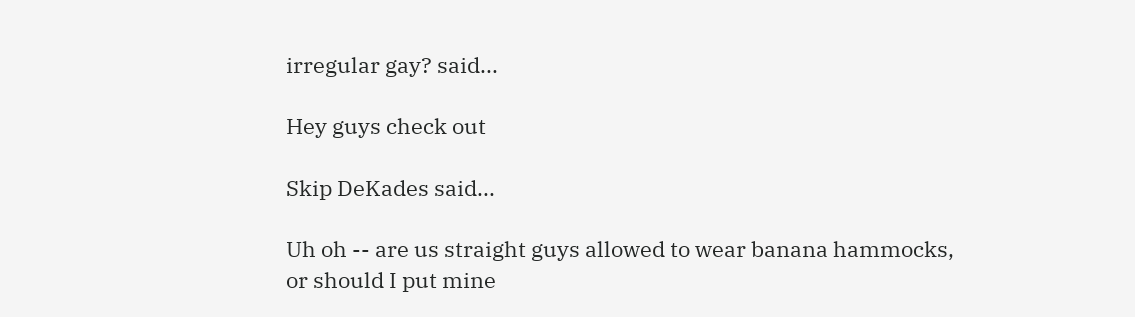irregular gay? said...

Hey guys check out

Skip DeKades said...

Uh oh -- are us straight guys allowed to wear banana hammocks, or should I put mine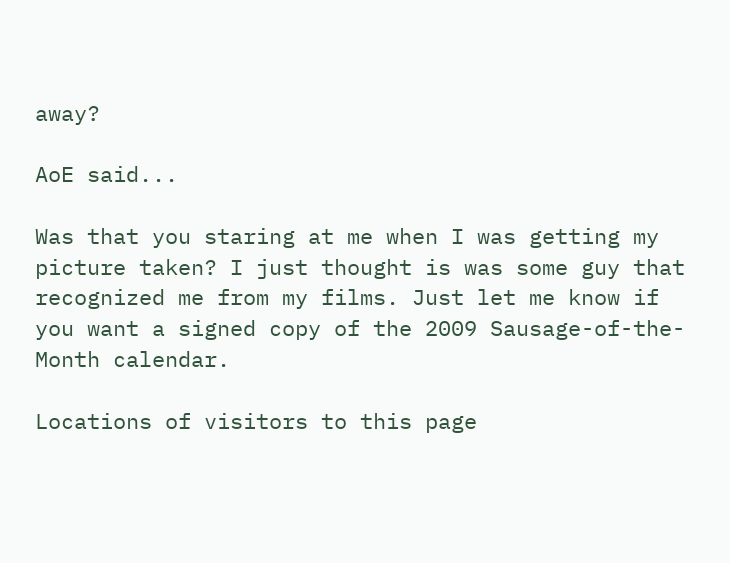away?

AoE said...

Was that you staring at me when I was getting my picture taken? I just thought is was some guy that recognized me from my films. Just let me know if you want a signed copy of the 2009 Sausage-of-the-Month calendar.

Locations of visitors to this page